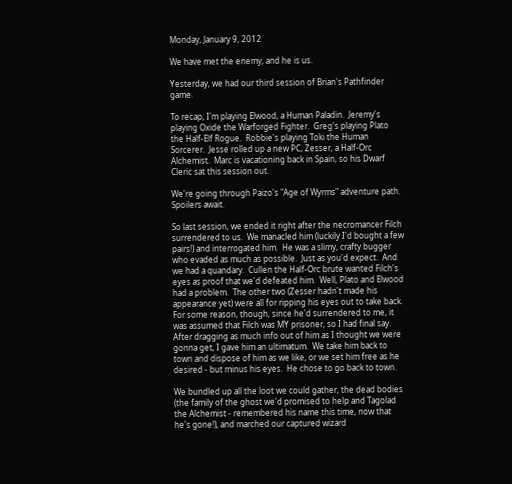Monday, January 9, 2012

We have met the enemy, and he is us.

Yesterday, we had our third session of Brian's Pathfinder game.

To recap, I'm playing Elwood, a Human Paladin.  Jeremy's playing Oxide the Warforged Fighter.  Greg's playing Plato the Half-Elf Rogue.  Robbie's playing Toki the Human Sorcerer.  Jesse rolled up a new PC, Zesser, a Half-Orc Alchemist.  Marc is vacationing back in Spain, so his Dwarf Cleric sat this session out.

We're going through Paizo's "Age of Wyrms" adventure path.  Spoilers await.

So last session, we ended it right after the necromancer Filch surrendered to us.  We manacled him (luckily I'd bought a few pairs!) and interrogated him.  He was a slimy, crafty bugger who evaded as much as possible.  Just as you'd expect.  And we had a quandary.  Cullen the Half-Orc brute wanted Filch's eyes as proof that we'd defeated him.  Well, Plato and Elwood had a problem.  The other two (Zesser hadn't made his appearance yet) were all for ripping his eyes out to take back.  For some reason, though, since he'd surrendered to me, it was assumed that Filch was MY prisoner, so I had final say.  After dragging as much info out of him as I thought we were gonna get, I gave him an ultimatum.  We take him back to town and dispose of him as we like, or we set him free as he desired - but minus his eyes.  He chose to go back to town.

We bundled up all the loot we could gather, the dead bodies (the family of the ghost we'd promised to help and Tagolad the Alchemist - remembered his name this time, now that he's gone!), and marched our captured wizard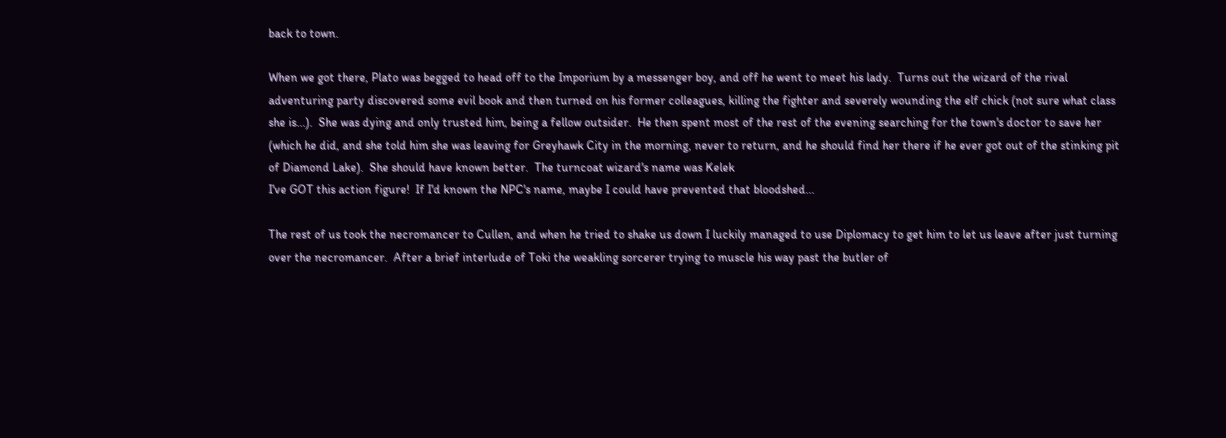back to town.

When we got there, Plato was begged to head off to the Imporium by a messenger boy, and off he went to meet his lady.  Turns out the wizard of the rival adventuring party discovered some evil book and then turned on his former colleagues, killing the fighter and severely wounding the elf chick (not sure what class she is...).  She was dying and only trusted him, being a fellow outsider.  He then spent most of the rest of the evening searching for the town's doctor to save her (which he did, and she told him she was leaving for Greyhawk City in the morning, never to return, and he should find her there if he ever got out of the stinking pit of Diamond Lake).  She should have known better.  The turncoat wizard's name was Kelek
I've GOT this action figure!  If I'd known the NPC's name, maybe I could have prevented that bloodshed...

The rest of us took the necromancer to Cullen, and when he tried to shake us down I luckily managed to use Diplomacy to get him to let us leave after just turning over the necromancer.  After a brief interlude of Toki the weakling sorcerer trying to muscle his way past the butler of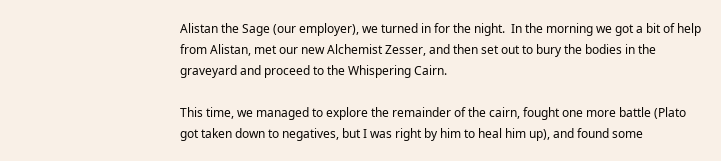Alistan the Sage (our employer), we turned in for the night.  In the morning we got a bit of help from Alistan, met our new Alchemist Zesser, and then set out to bury the bodies in the graveyard and proceed to the Whispering Cairn.

This time, we managed to explore the remainder of the cairn, fought one more battle (Plato got taken down to negatives, but I was right by him to heal him up), and found some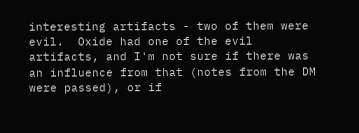interesting artifacts - two of them were evil.  Oxide had one of the evil artifacts, and I'm not sure if there was an influence from that (notes from the DM were passed), or if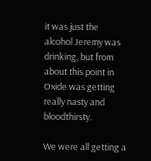it was just the alcohol Jeremy was drinking, but from about this point in Oxide was getting really nasty and bloodthirsty.

We were all getting a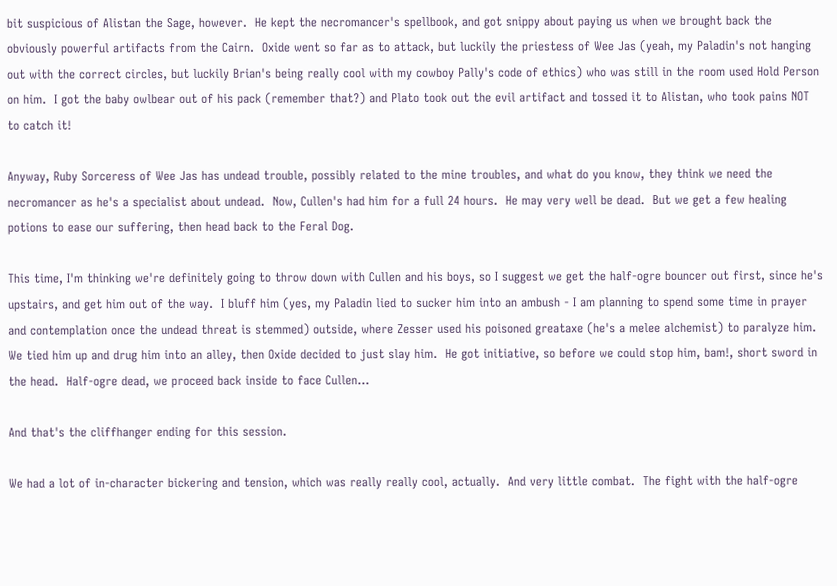bit suspicious of Alistan the Sage, however.  He kept the necromancer's spellbook, and got snippy about paying us when we brought back the obviously powerful artifacts from the Cairn.  Oxide went so far as to attack, but luckily the priestess of Wee Jas (yeah, my Paladin's not hanging out with the correct circles, but luckily Brian's being really cool with my cowboy Pally's code of ethics) who was still in the room used Hold Person on him.  I got the baby owlbear out of his pack (remember that?) and Plato took out the evil artifact and tossed it to Alistan, who took pains NOT to catch it!

Anyway, Ruby Sorceress of Wee Jas has undead trouble, possibly related to the mine troubles, and what do you know, they think we need the necromancer as he's a specialist about undead.  Now, Cullen's had him for a full 24 hours.  He may very well be dead.  But we get a few healing potions to ease our suffering, then head back to the Feral Dog.

This time, I'm thinking we're definitely going to throw down with Cullen and his boys, so I suggest we get the half-ogre bouncer out first, since he's upstairs, and get him out of the way.  I bluff him (yes, my Paladin lied to sucker him into an ambush - I am planning to spend some time in prayer and contemplation once the undead threat is stemmed) outside, where Zesser used his poisoned greataxe (he's a melee alchemist) to paralyze him.  We tied him up and drug him into an alley, then Oxide decided to just slay him.  He got initiative, so before we could stop him, bam!, short sword in the head.  Half-ogre dead, we proceed back inside to face Cullen...

And that's the cliffhanger ending for this session.

We had a lot of in-character bickering and tension, which was really really cool, actually.  And very little combat.  The fight with the half-ogre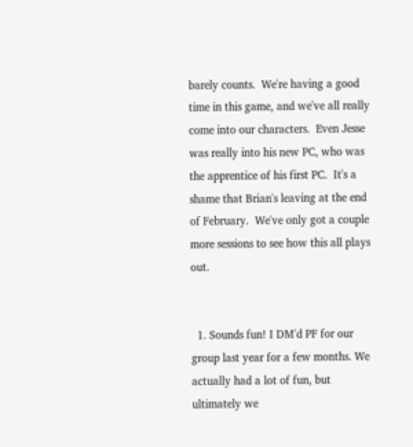barely counts.  We're having a good time in this game, and we've all really come into our characters.  Even Jesse was really into his new PC, who was the apprentice of his first PC.  It's a shame that Brian's leaving at the end of February.  We've only got a couple more sessions to see how this all plays out.


  1. Sounds fun! I DM'd PF for our group last year for a few months. We actually had a lot of fun, but ultimately we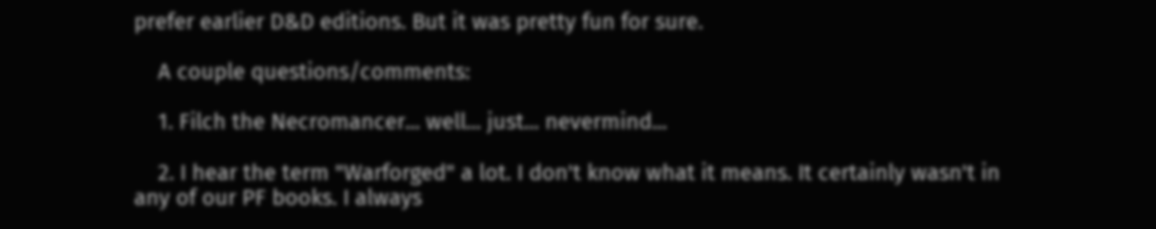prefer earlier D&D editions. But it was pretty fun for sure.

    A couple questions/comments:

    1. Filch the Necromancer... well... just... nevermind...

    2. I hear the term "Warforged" a lot. I don't know what it means. It certainly wasn't in any of our PF books. I always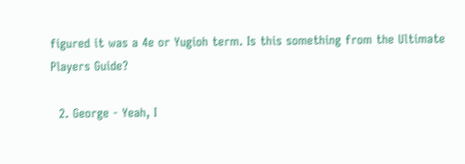figured it was a 4e or Yugioh term. Is this something from the Ultimate Players Guide?

  2. George - Yeah, I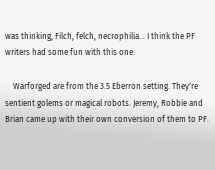was thinking, Filch, felch, necrophilia... I think the PF writers had some fun with this one.

    Warforged are from the 3.5 Eberron setting. They're sentient golems or magical robots. Jeremy, Robbie and Brian came up with their own conversion of them to PF.